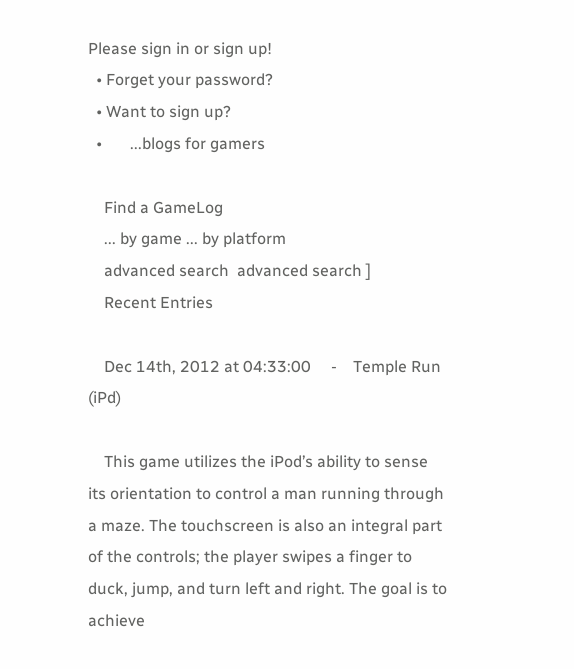Please sign in or sign up!
  • Forget your password?
  • Want to sign up?
  •       ...blogs for gamers

    Find a GameLog
    ... by game ... by platform
    advanced search  advanced search ]
    Recent Entries

    Dec 14th, 2012 at 04:33:00     -    Temple Run (iPd)

    This game utilizes the iPod’s ability to sense its orientation to control a man running through a maze. The touchscreen is also an integral part of the controls; the player swipes a finger to duck, jump, and turn left and right. The goal is to achieve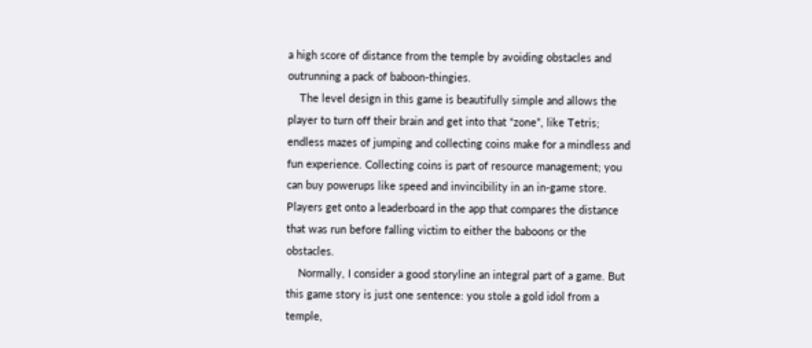a high score of distance from the temple by avoiding obstacles and outrunning a pack of baboon-thingies.
    The level design in this game is beautifully simple and allows the player to turn off their brain and get into that “zone”, like Tetris; endless mazes of jumping and collecting coins make for a mindless and fun experience. Collecting coins is part of resource management; you can buy powerups like speed and invincibility in an in-game store. Players get onto a leaderboard in the app that compares the distance that was run before falling victim to either the baboons or the obstacles.
    Normally, I consider a good storyline an integral part of a game. But this game story is just one sentence: you stole a gold idol from a temple,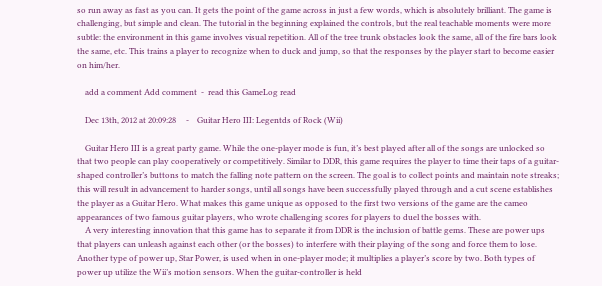so run away as fast as you can. It gets the point of the game across in just a few words, which is absolutely brilliant. The game is challenging, but simple and clean. The tutorial in the beginning explained the controls, but the real teachable moments were more subtle: the environment in this game involves visual repetition. All of the tree trunk obstacles look the same, all of the fire bars look the same, etc. This trains a player to recognize when to duck and jump, so that the responses by the player start to become easier on him/her.

    add a comment Add comment  -  read this GameLog read

    Dec 13th, 2012 at 20:09:28     -    Guitar Hero III: Legentds of Rock (Wii)

    Guitar Hero III is a great party game. While the one-player mode is fun, it’s best played after all of the songs are unlocked so that two people can play cooperatively or competitively. Similar to DDR, this game requires the player to time their taps of a guitar-shaped controller’s buttons to match the falling note pattern on the screen. The goal is to collect points and maintain note streaks; this will result in advancement to harder songs, until all songs have been successfully played through and a cut scene establishes the player as a Guitar Hero. What makes this game unique as opposed to the first two versions of the game are the cameo appearances of two famous guitar players, who wrote challenging scores for players to duel the bosses with.
    A very interesting innovation that this game has to separate it from DDR is the inclusion of battle gems. These are power ups that players can unleash against each other (or the bosses) to interfere with their playing of the song and force them to lose. Another type of power up, Star Power, is used when in one-player mode; it multiplies a player’s score by two. Both types of power up utilize the Wii’s motion sensors. When the guitar-controller is held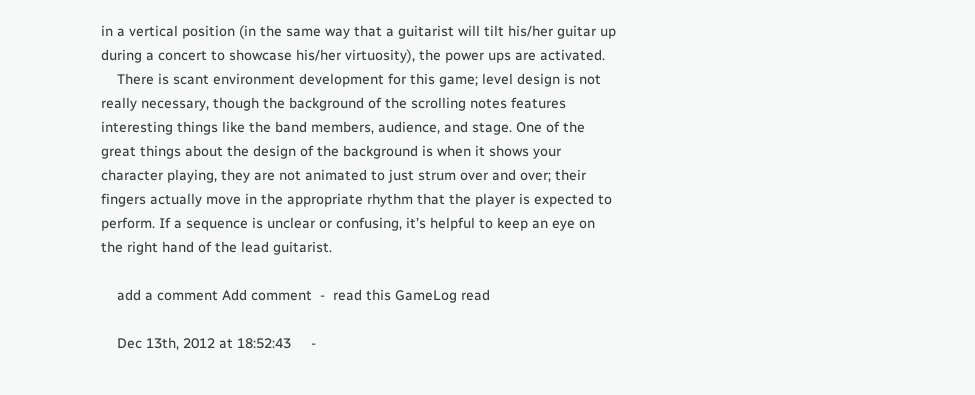in a vertical position (in the same way that a guitarist will tilt his/her guitar up during a concert to showcase his/her virtuosity), the power ups are activated.
    There is scant environment development for this game; level design is not really necessary, though the background of the scrolling notes features interesting things like the band members, audience, and stage. One of the great things about the design of the background is when it shows your character playing, they are not animated to just strum over and over; their fingers actually move in the appropriate rhythm that the player is expected to perform. If a sequence is unclear or confusing, it’s helpful to keep an eye on the right hand of the lead guitarist.

    add a comment Add comment  -  read this GameLog read

    Dec 13th, 2012 at 18:52:43     -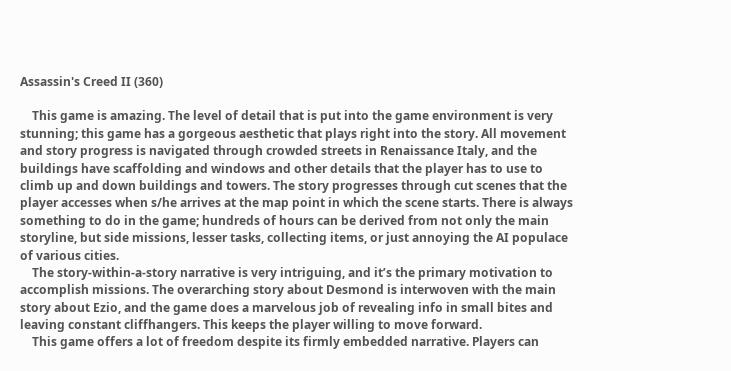Assassin's Creed II (360)

    This game is amazing. The level of detail that is put into the game environment is very stunning; this game has a gorgeous aesthetic that plays right into the story. All movement and story progress is navigated through crowded streets in Renaissance Italy, and the buildings have scaffolding and windows and other details that the player has to use to climb up and down buildings and towers. The story progresses through cut scenes that the player accesses when s/he arrives at the map point in which the scene starts. There is always something to do in the game; hundreds of hours can be derived from not only the main storyline, but side missions, lesser tasks, collecting items, or just annoying the AI populace of various cities.
    The story-within-a-story narrative is very intriguing, and it’s the primary motivation to accomplish missions. The overarching story about Desmond is interwoven with the main story about Ezio, and the game does a marvelous job of revealing info in small bites and leaving constant cliffhangers. This keeps the player willing to move forward.
    This game offers a lot of freedom despite its firmly embedded narrative. Players can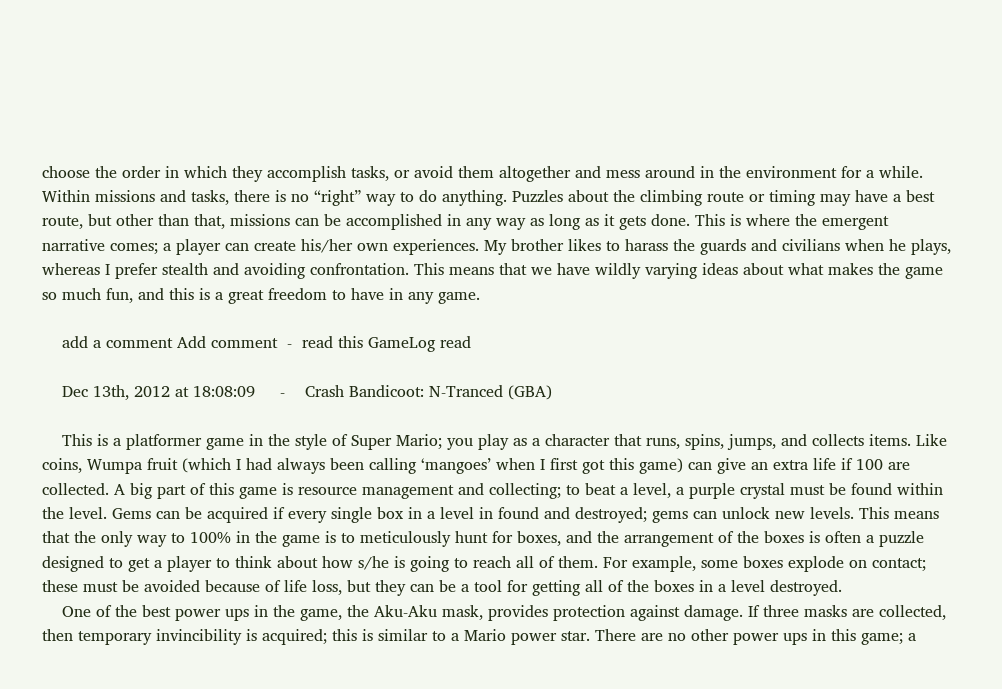choose the order in which they accomplish tasks, or avoid them altogether and mess around in the environment for a while. Within missions and tasks, there is no “right” way to do anything. Puzzles about the climbing route or timing may have a best route, but other than that, missions can be accomplished in any way as long as it gets done. This is where the emergent narrative comes; a player can create his/her own experiences. My brother likes to harass the guards and civilians when he plays, whereas I prefer stealth and avoiding confrontation. This means that we have wildly varying ideas about what makes the game so much fun, and this is a great freedom to have in any game.

    add a comment Add comment  -  read this GameLog read

    Dec 13th, 2012 at 18:08:09     -    Crash Bandicoot: N-Tranced (GBA)

    This is a platformer game in the style of Super Mario; you play as a character that runs, spins, jumps, and collects items. Like coins, Wumpa fruit (which I had always been calling ‘mangoes’ when I first got this game) can give an extra life if 100 are collected. A big part of this game is resource management and collecting; to beat a level, a purple crystal must be found within the level. Gems can be acquired if every single box in a level in found and destroyed; gems can unlock new levels. This means that the only way to 100% in the game is to meticulously hunt for boxes, and the arrangement of the boxes is often a puzzle designed to get a player to think about how s/he is going to reach all of them. For example, some boxes explode on contact; these must be avoided because of life loss, but they can be a tool for getting all of the boxes in a level destroyed.
    One of the best power ups in the game, the Aku-Aku mask, provides protection against damage. If three masks are collected, then temporary invincibility is acquired; this is similar to a Mario power star. There are no other power ups in this game; a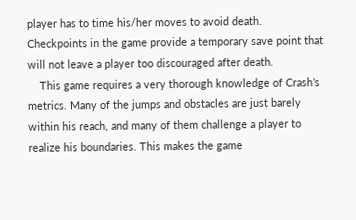player has to time his/her moves to avoid death. Checkpoints in the game provide a temporary save point that will not leave a player too discouraged after death.
    This game requires a very thorough knowledge of Crash’s metrics. Many of the jumps and obstacles are just barely within his reach, and many of them challenge a player to realize his boundaries. This makes the game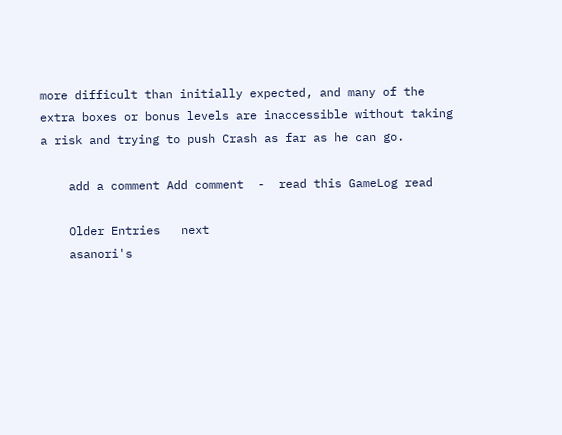more difficult than initially expected, and many of the extra boxes or bonus levels are inaccessible without taking a risk and trying to push Crash as far as he can go.

    add a comment Add comment  -  read this GameLog read

    Older Entries   next
    asanori's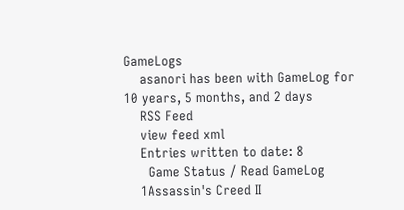GameLogs
    asanori has been with GameLog for 10 years, 5 months, and 2 days
    RSS Feed
    view feed xml
    Entries written to date: 8
      Game Status / Read GameLog
    1Assassin's Creed II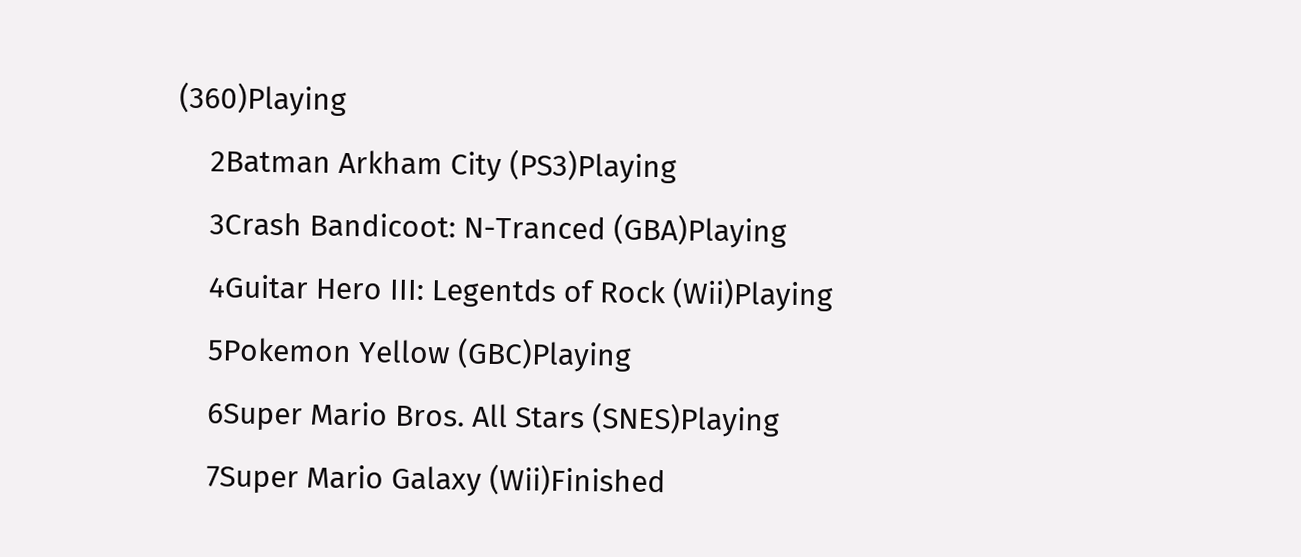(360)Playing
    2Batman Arkham City (PS3)Playing
    3Crash Bandicoot: N-Tranced (GBA)Playing
    4Guitar Hero III: Legentds of Rock (Wii)Playing
    5Pokemon Yellow (GBC)Playing
    6Super Mario Bros. All Stars (SNES)Playing
    7Super Mario Galaxy (Wii)Finished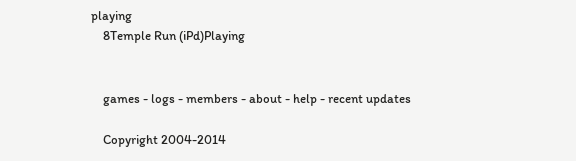playing
    8Temple Run (iPd)Playing


    games - logs - members - about - help - recent updates

    Copyright 2004-2014